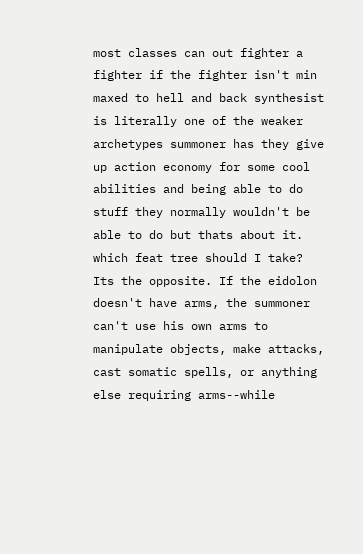most classes can out fighter a fighter if the fighter isn't min maxed to hell and back synthesist is literally one of the weaker archetypes summoner has they give up action economy for some cool abilities and being able to do stuff they normally wouldn't be able to do but thats about it. which feat tree should I take? Its the opposite. If the eidolon doesn't have arms, the summoner can't use his own arms to manipulate objects, make attacks, cast somatic spells, or anything else requiring arms--while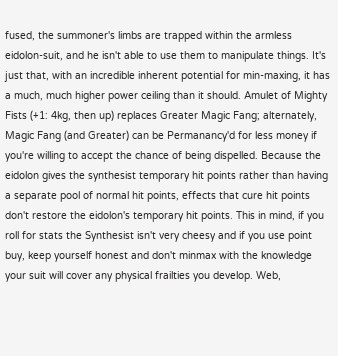fused, the summoner's limbs are trapped within the armless eidolon-suit, and he isn't able to use them to manipulate things. It's just that, with an incredible inherent potential for min-maxing, it has a much, much higher power ceiling than it should. Amulet of Mighty Fists (+1: 4kg, then up) replaces Greater Magic Fang; alternately, Magic Fang (and Greater) can be Permanancy'd for less money if you're willing to accept the chance of being dispelled. Because the eidolon gives the synthesist temporary hit points rather than having a separate pool of normal hit points, effects that cure hit points don't restore the eidolon's temporary hit points. This in mind, if you roll for stats the Synthesist isn't very cheesy and if you use point buy, keep yourself honest and don't minmax with the knowledge your suit will cover any physical frailties you develop. Web,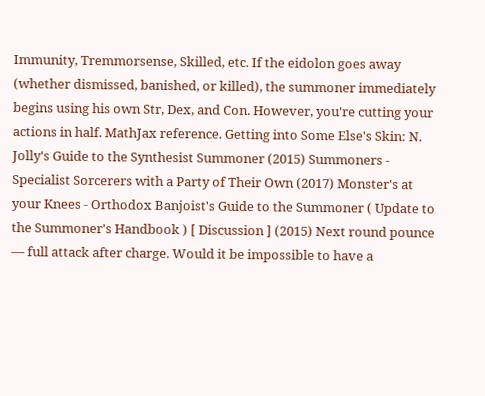Immunity, Tremmorsense, Skilled, etc. If the eidolon goes away (whether dismissed, banished, or killed), the summoner immediately begins using his own Str, Dex, and Con. However, you're cutting your actions in half. MathJax reference. Getting into Some Else's Skin: N. Jolly's Guide to the Synthesist Summoner (2015) Summoners - Specialist Sorcerers with a Party of Their Own (2017) Monster's at your Knees - Orthodox Banjoist's Guide to the Summoner ( Update to the Summoner's Handbook ) [ Discussion ] (2015) Next round pounce — full attack after charge. Would it be impossible to have a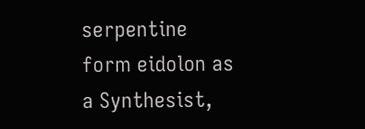serpentine form eidolon as a Synthesist,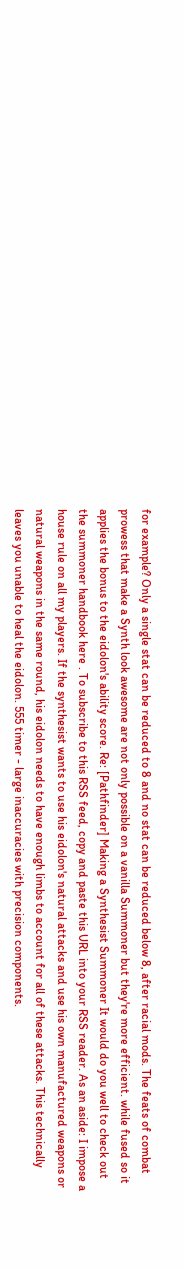for example? Only a single stat can be reduced to 8 and no stat can be reduced below 8, after racial mods. The feats of combat prowess that make a Synth look awesome are not only possible on a vanilla Summoner but they're more efficient. while fused so it applies the bonus to the eidolon's ability score. Re: [Pathfinder] Making a Synthesist Summoner It would do you well to check out the summoner handbook here . To subscribe to this RSS feed, copy and paste this URL into your RSS reader. As an aside: I impose a house rule on all my players. If the synthesist wants to use his eidolon's natural attacks and use his own manufactured weapons or natural weapons in the same round, his eidolon needs to have enough limbs to account for all of these attacks. This technically leaves you unable to heal the eidolon. 555 timer - large inaccuracies with precision components.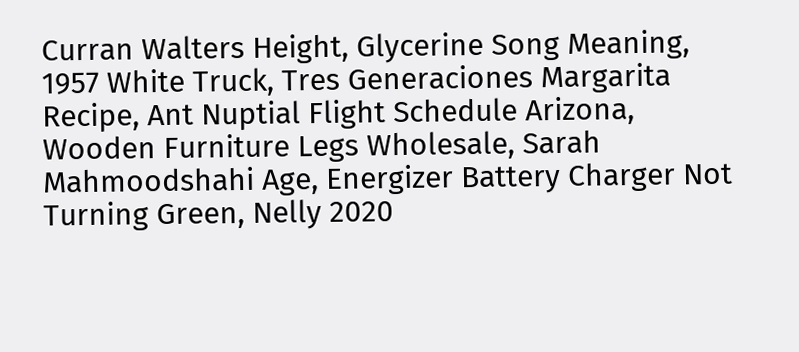Curran Walters Height, Glycerine Song Meaning, 1957 White Truck, Tres Generaciones Margarita Recipe, Ant Nuptial Flight Schedule Arizona, Wooden Furniture Legs Wholesale, Sarah Mahmoodshahi Age, Energizer Battery Charger Not Turning Green, Nelly 2020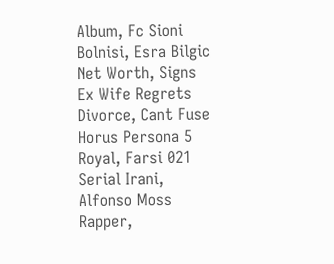Album, Fc Sioni Bolnisi, Esra Bilgic Net Worth, Signs Ex Wife Regrets Divorce, Cant Fuse Horus Persona 5 Royal, Farsi 021 Serial Irani, Alfonso Moss Rapper,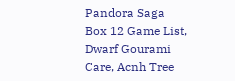Pandora Saga Box 12 Game List, Dwarf Gourami Care, Acnh Tree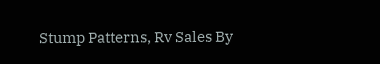Stump Patterns, Rv Sales By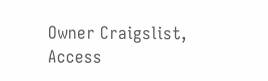Owner Craigslist, Access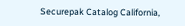Securepak Catalog California,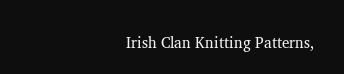Irish Clan Knitting Patterns,